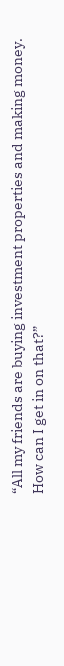“All my friends are buying investment properties and making money. How can I get in on that?”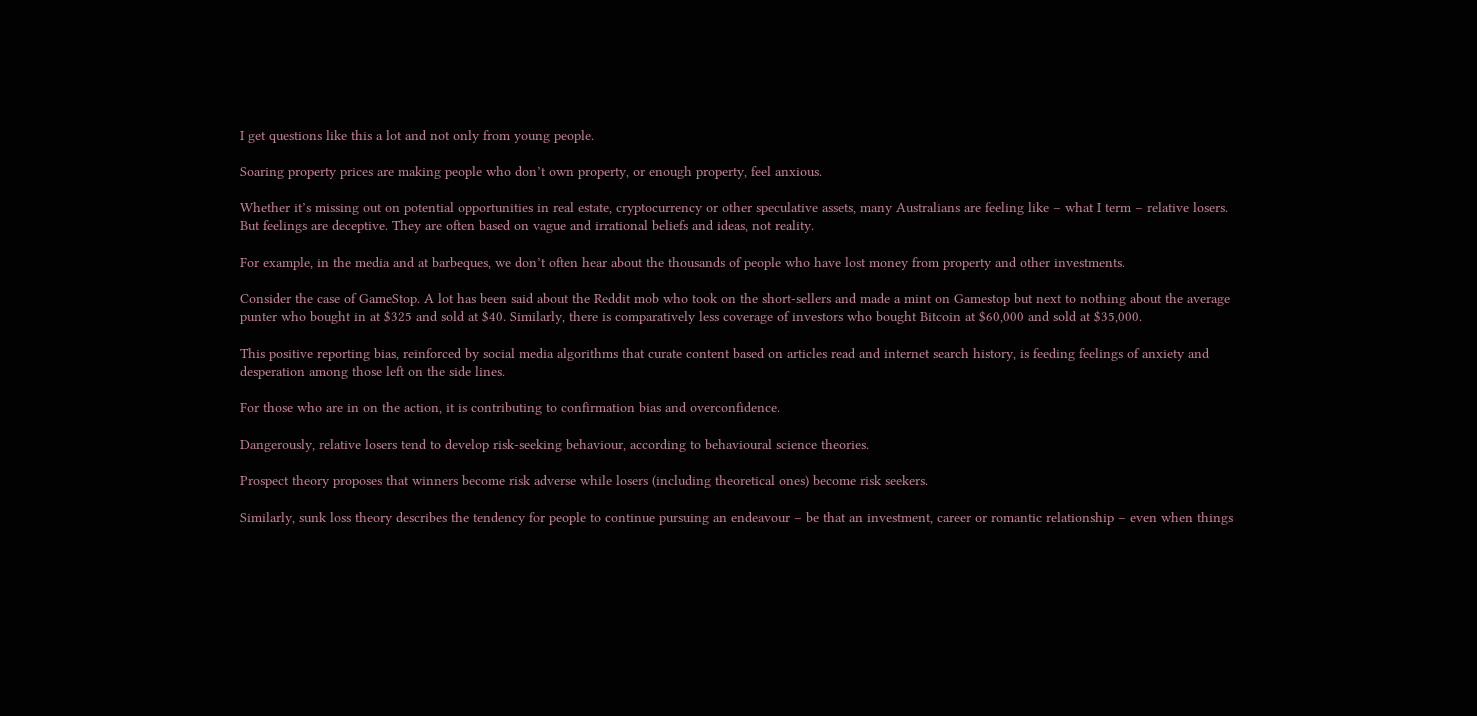I get questions like this a lot and not only from young people.

Soaring property prices are making people who don’t own property, or enough property, feel anxious.

Whether it’s missing out on potential opportunities in real estate, cryptocurrency or other speculative assets, many Australians are feeling like – what I term – relative losers. But feelings are deceptive. They are often based on vague and irrational beliefs and ideas, not reality.

For example, in the media and at barbeques, we don’t often hear about the thousands of people who have lost money from property and other investments.

Consider the case of GameStop. A lot has been said about the Reddit mob who took on the short-sellers and made a mint on Gamestop but next to nothing about the average punter who bought in at $325 and sold at $40. Similarly, there is comparatively less coverage of investors who bought Bitcoin at $60,000 and sold at $35,000.

This positive reporting bias, reinforced by social media algorithms that curate content based on articles read and internet search history, is feeding feelings of anxiety and desperation among those left on the side lines.

For those who are in on the action, it is contributing to confirmation bias and overconfidence.

Dangerously, relative losers tend to develop risk-seeking behaviour, according to behavioural science theories.

Prospect theory proposes that winners become risk adverse while losers (including theoretical ones) become risk seekers.

Similarly, sunk loss theory describes the tendency for people to continue pursuing an endeavour – be that an investment, career or romantic relationship – even when things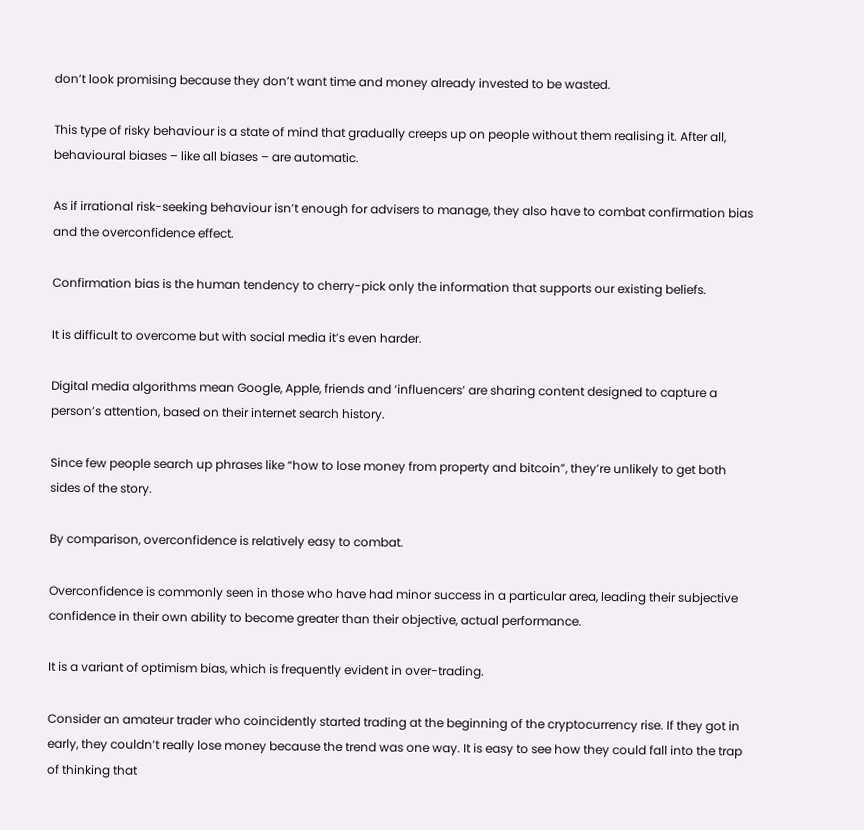don’t look promising because they don’t want time and money already invested to be wasted.

This type of risky behaviour is a state of mind that gradually creeps up on people without them realising it. After all, behavioural biases – like all biases – are automatic.

As if irrational risk-seeking behaviour isn’t enough for advisers to manage, they also have to combat confirmation bias and the overconfidence effect.

Confirmation bias is the human tendency to cherry-pick only the information that supports our existing beliefs.

It is difficult to overcome but with social media it’s even harder.

Digital media algorithms mean Google, Apple, friends and ‘influencers’ are sharing content designed to capture a person’s attention, based on their internet search history.

Since few people search up phrases like “how to lose money from property and bitcoin”, they’re unlikely to get both sides of the story.

By comparison, overconfidence is relatively easy to combat.

Overconfidence is commonly seen in those who have had minor success in a particular area, leading their subjective confidence in their own ability to become greater than their objective, actual performance.

It is a variant of optimism bias, which is frequently evident in over-trading.

Consider an amateur trader who coincidently started trading at the beginning of the cryptocurrency rise. If they got in early, they couldn’t really lose money because the trend was one way. It is easy to see how they could fall into the trap of thinking that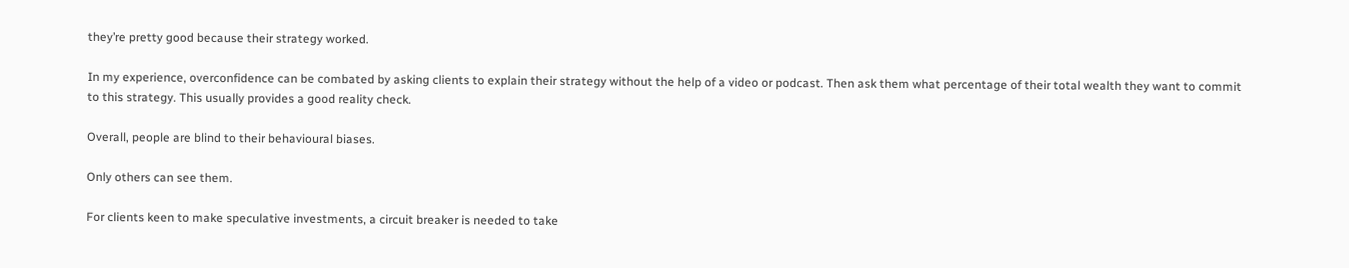they’re pretty good because their strategy worked.

In my experience, overconfidence can be combated by asking clients to explain their strategy without the help of a video or podcast. Then ask them what percentage of their total wealth they want to commit to this strategy. This usually provides a good reality check.

Overall, people are blind to their behavioural biases.

Only others can see them.

For clients keen to make speculative investments, a circuit breaker is needed to take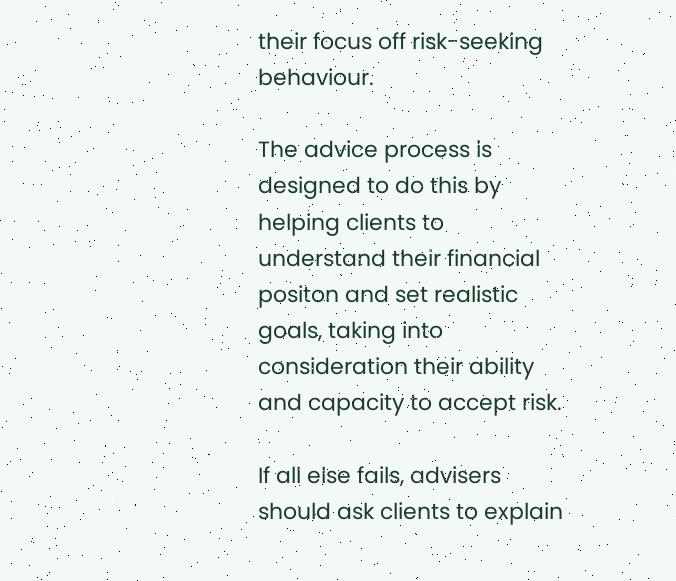their focus off risk-seeking behaviour.

The advice process is designed to do this by helping clients to understand their financial positon and set realistic goals, taking into consideration their ability and capacity to accept risk.

If all else fails, advisers should ask clients to explain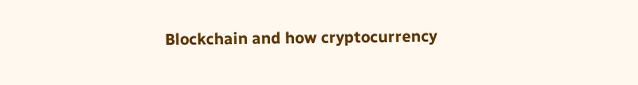Blockchain and how cryptocurrency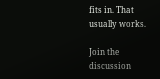fits in. That usually works.

Join the discussion